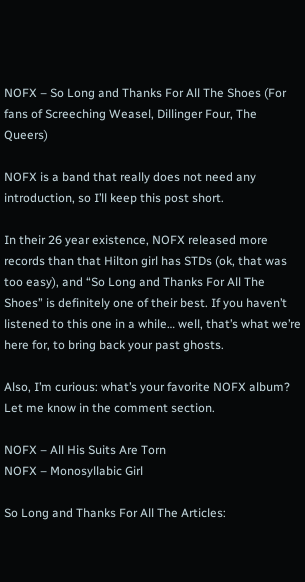NOFX – So Long and Thanks For All The Shoes (For fans of Screeching Weasel, Dillinger Four, The Queers)

NOFX is a band that really does not need any introduction, so I’ll keep this post short.

In their 26 year existence, NOFX released more records than that Hilton girl has STDs (ok, that was too easy), and “So Long and Thanks For All The Shoes” is definitely one of their best. If you haven’t listened to this one in a while… well, that’s what we’re here for, to bring back your past ghosts.

Also, I’m curious: what’s your favorite NOFX album? Let me know in the comment section.

NOFX – All His Suits Are Torn
NOFX – Monosyllabic Girl

So Long and Thanks For All The Articles: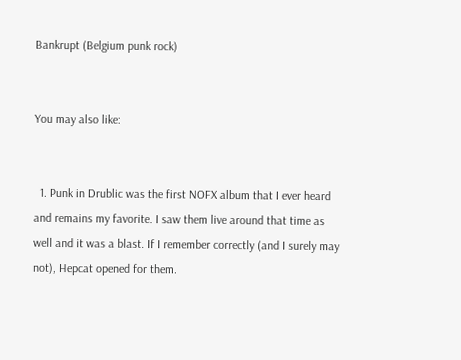Bankrupt (Belgium punk rock)


You may also like:


  1. Punk in Drublic was the first NOFX album that I ever heard and remains my favorite. I saw them live around that time as well and it was a blast. If I remember correctly (and I surely may not), Hepcat opened for them.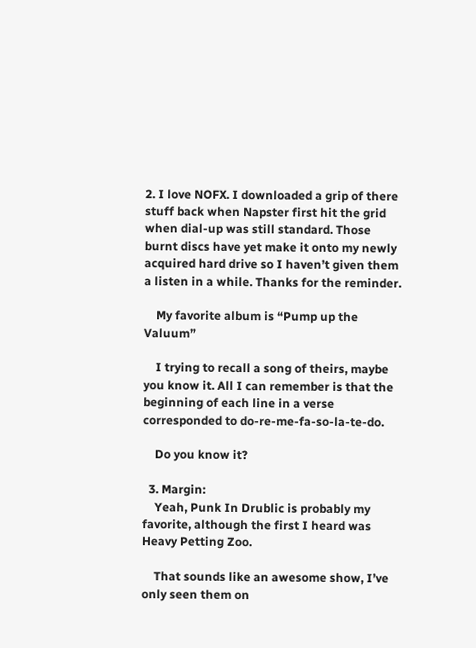2. I love NOFX. I downloaded a grip of there stuff back when Napster first hit the grid when dial-up was still standard. Those burnt discs have yet make it onto my newly acquired hard drive so I haven’t given them a listen in a while. Thanks for the reminder.

    My favorite album is “Pump up the Valuum”

    I trying to recall a song of theirs, maybe you know it. All I can remember is that the beginning of each line in a verse corresponded to do-re-me-fa-so-la-te-do.

    Do you know it?

  3. Margin:
    Yeah, Punk In Drublic is probably my favorite, although the first I heard was Heavy Petting Zoo.

    That sounds like an awesome show, I’ve only seen them on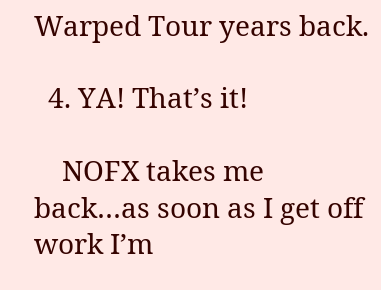Warped Tour years back.

  4. YA! That’s it!

    NOFX takes me back…as soon as I get off work I’m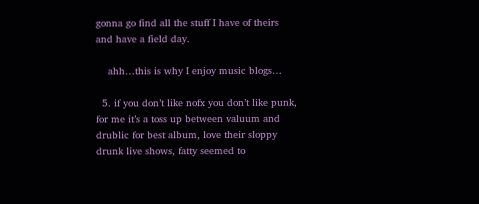gonna go find all the stuff I have of theirs and have a field day.

    ahh…this is why I enjoy music blogs…

  5. if you don’t like nofx you don’t like punk, for me it’s a toss up between valuum and drublic for best album, love their sloppy drunk live shows, fatty seemed to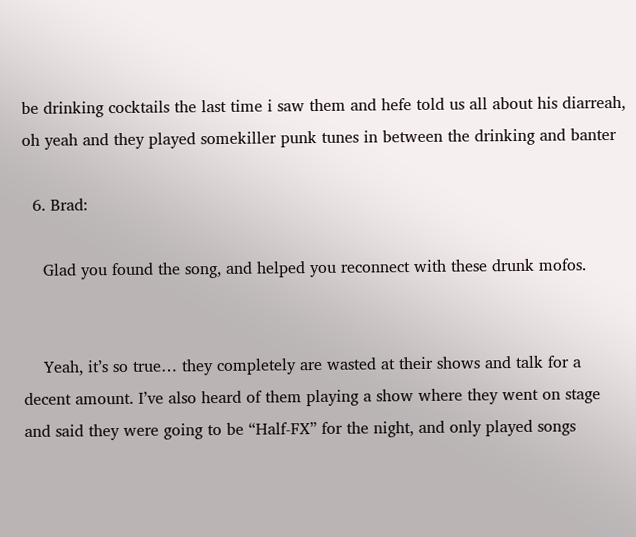be drinking cocktails the last time i saw them and hefe told us all about his diarreah, oh yeah and they played somekiller punk tunes in between the drinking and banter

  6. Brad:

    Glad you found the song, and helped you reconnect with these drunk mofos.


    Yeah, it’s so true… they completely are wasted at their shows and talk for a decent amount. I’ve also heard of them playing a show where they went on stage and said they were going to be “Half-FX” for the night, and only played songs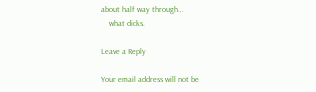about half way through…
    what dicks.

Leave a Reply

Your email address will not be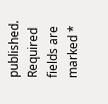published. Required fields are marked *